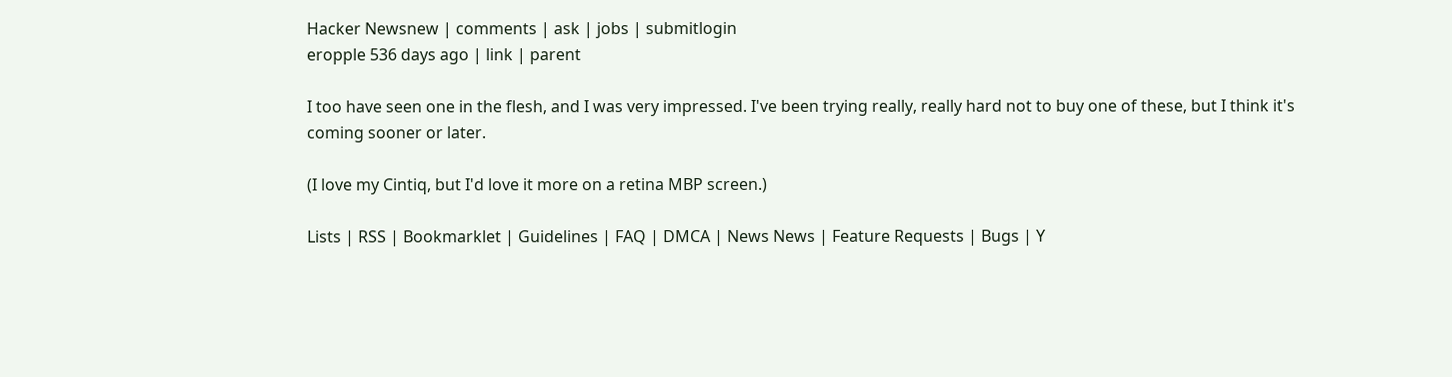Hacker Newsnew | comments | ask | jobs | submitlogin
eropple 536 days ago | link | parent

I too have seen one in the flesh, and I was very impressed. I've been trying really, really hard not to buy one of these, but I think it's coming sooner or later.

(I love my Cintiq, but I'd love it more on a retina MBP screen.)

Lists | RSS | Bookmarklet | Guidelines | FAQ | DMCA | News News | Feature Requests | Bugs | Y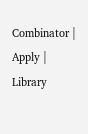Combinator | Apply | Library